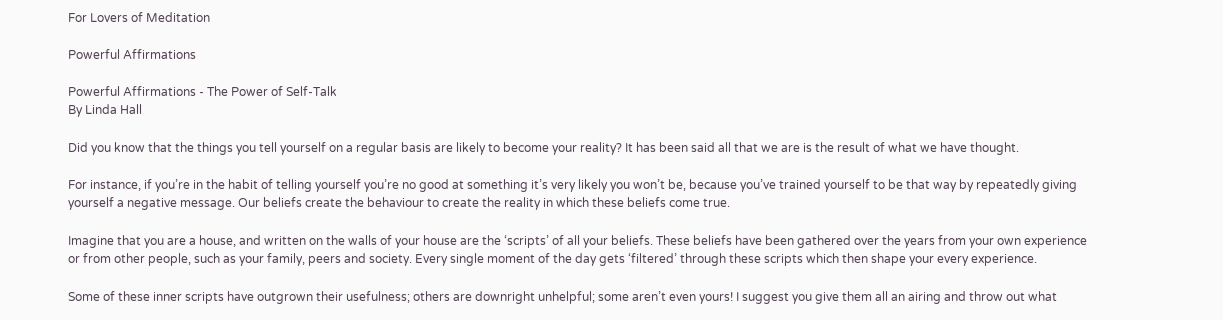For Lovers of Meditation

Powerful Affirmations

Powerful Affirmations - The Power of Self-Talk
By Linda Hall

Did you know that the things you tell yourself on a regular basis are likely to become your reality? It has been said all that we are is the result of what we have thought.

For instance, if you’re in the habit of telling yourself you’re no good at something it’s very likely you won’t be, because you’ve trained yourself to be that way by repeatedly giving yourself a negative message. Our beliefs create the behaviour to create the reality in which these beliefs come true.

Imagine that you are a house, and written on the walls of your house are the ‘scripts’ of all your beliefs. These beliefs have been gathered over the years from your own experience or from other people, such as your family, peers and society. Every single moment of the day gets ‘filtered’ through these scripts which then shape your every experience.

Some of these inner scripts have outgrown their usefulness; others are downright unhelpful; some aren’t even yours! I suggest you give them all an airing and throw out what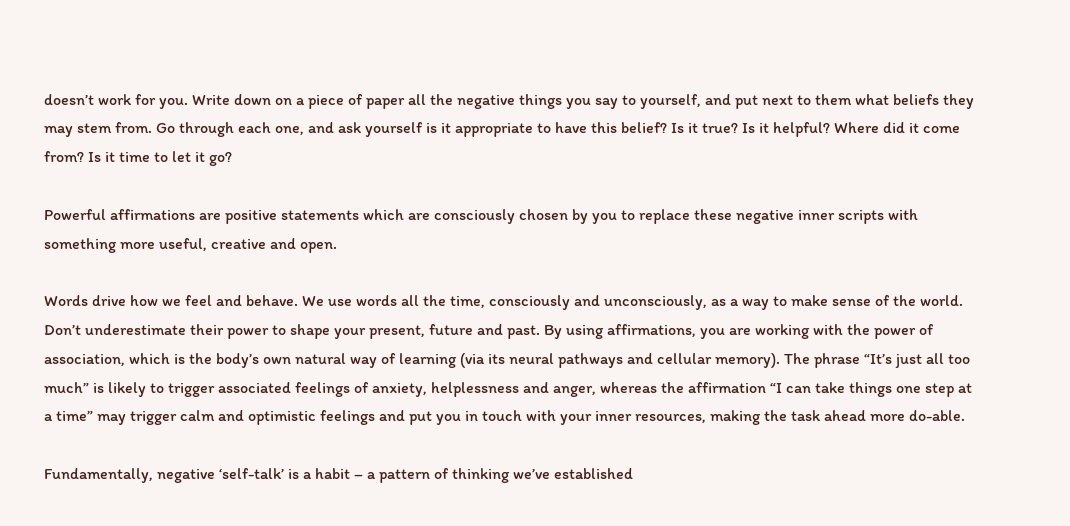doesn’t work for you. Write down on a piece of paper all the negative things you say to yourself, and put next to them what beliefs they may stem from. Go through each one, and ask yourself is it appropriate to have this belief? Is it true? Is it helpful? Where did it come from? Is it time to let it go?

Powerful affirmations are positive statements which are consciously chosen by you to replace these negative inner scripts with something more useful, creative and open.

Words drive how we feel and behave. We use words all the time, consciously and unconsciously, as a way to make sense of the world. Don’t underestimate their power to shape your present, future and past. By using affirmations, you are working with the power of association, which is the body’s own natural way of learning (via its neural pathways and cellular memory). The phrase “It’s just all too much” is likely to trigger associated feelings of anxiety, helplessness and anger, whereas the affirmation “I can take things one step at a time” may trigger calm and optimistic feelings and put you in touch with your inner resources, making the task ahead more do-able.

Fundamentally, negative ‘self-talk’ is a habit – a pattern of thinking we’ve established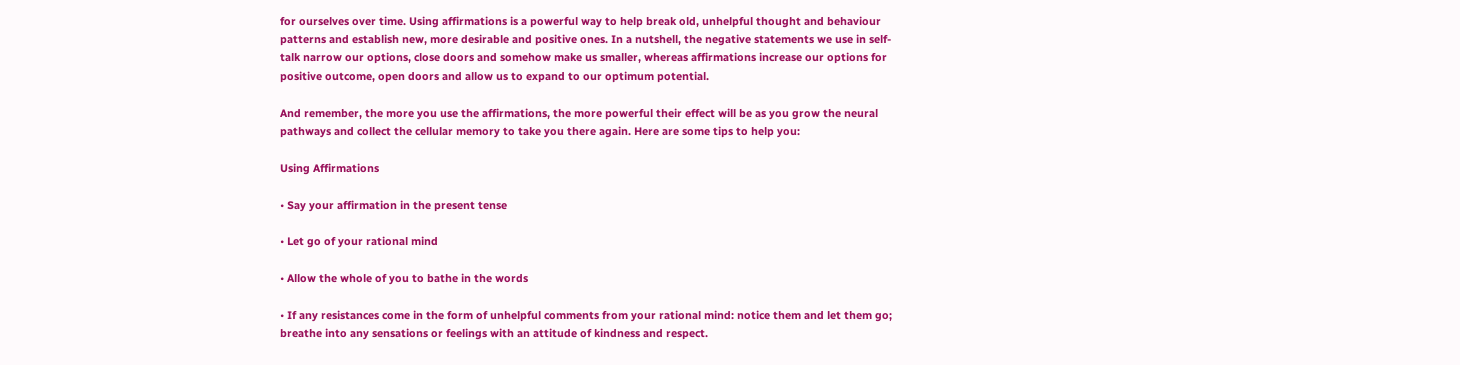for ourselves over time. Using affirmations is a powerful way to help break old, unhelpful thought and behaviour patterns and establish new, more desirable and positive ones. In a nutshell, the negative statements we use in self-talk narrow our options, close doors and somehow make us smaller, whereas affirmations increase our options for positive outcome, open doors and allow us to expand to our optimum potential.

And remember, the more you use the affirmations, the more powerful their effect will be as you grow the neural pathways and collect the cellular memory to take you there again. Here are some tips to help you:

Using Affirmations

• Say your affirmation in the present tense

• Let go of your rational mind

• Allow the whole of you to bathe in the words

• If any resistances come in the form of unhelpful comments from your rational mind: notice them and let them go; breathe into any sensations or feelings with an attitude of kindness and respect.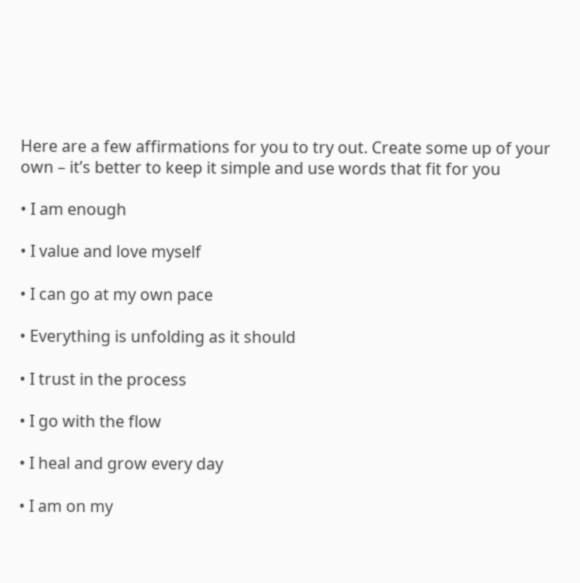Here are a few affirmations for you to try out. Create some up of your own – it’s better to keep it simple and use words that fit for you

• I am enough

• I value and love myself

• I can go at my own pace

• Everything is unfolding as it should

• I trust in the process

• I go with the flow

• I heal and grow every day

• I am on my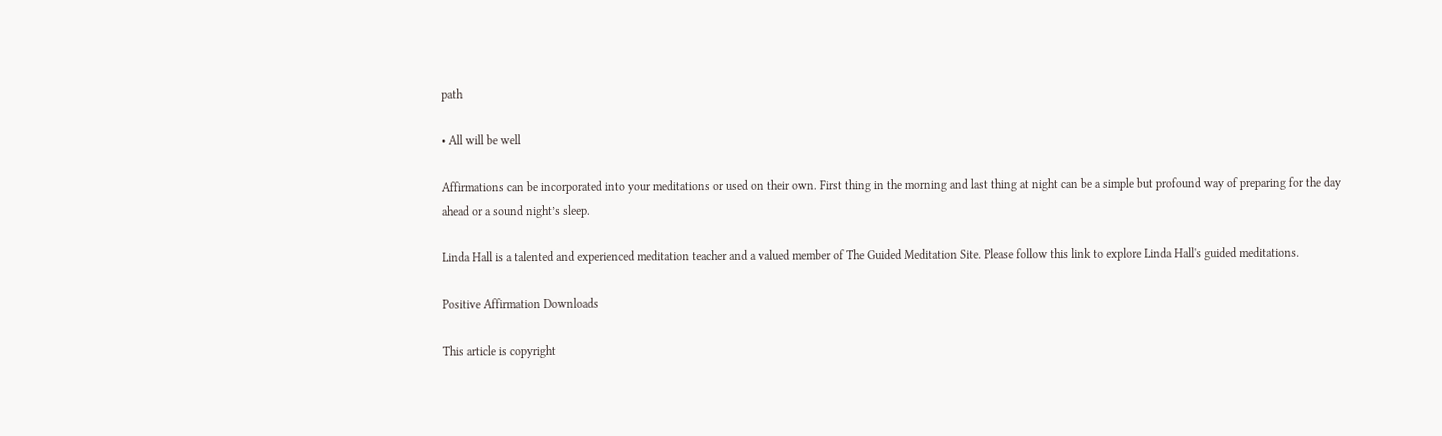path

• All will be well

Affirmations can be incorporated into your meditations or used on their own. First thing in the morning and last thing at night can be a simple but profound way of preparing for the day ahead or a sound night’s sleep.

Linda Hall is a talented and experienced meditation teacher and a valued member of The Guided Meditation Site. Please follow this link to explore Linda Hall's guided meditations.

Positive Affirmation Downloads

This article is copyright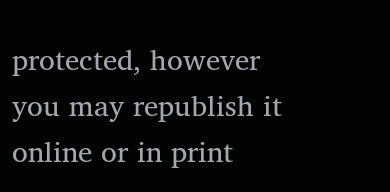protected, however you may republish it online or in print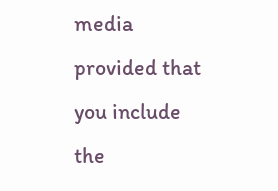media provided that you include the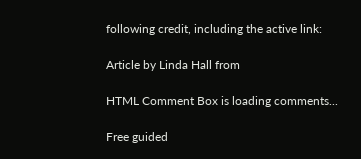following credit, including the active link:

Article by Linda Hall from

HTML Comment Box is loading comments...

Free guided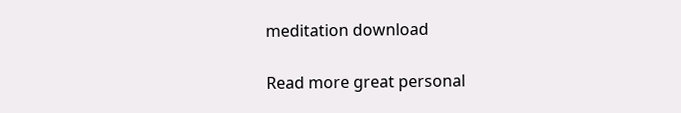meditation download

Read more great personal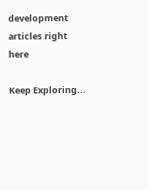development articles right here

Keep Exploring...